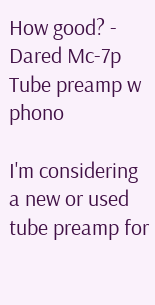How good? - Dared Mc-7p Tube preamp w phono

I'm considering a new or used tube preamp for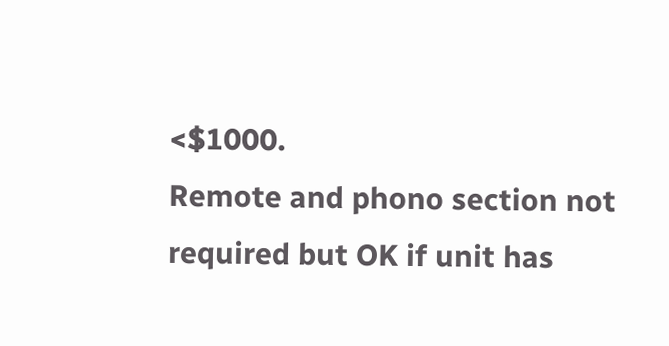<$1000.
Remote and phono section not required but OK if unit has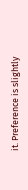it. Preference is slightly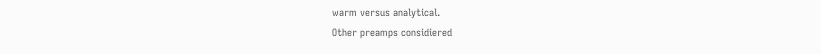warm versus analytical.
Other preamps considiered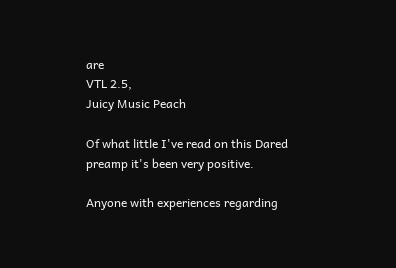are
VTL 2.5,
Juicy Music Peach

Of what little I've read on this Dared preamp it's been very positive.

Anyone with experiences regarding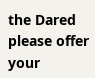the Dared please offer your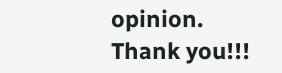opinion.
Thank you!!!